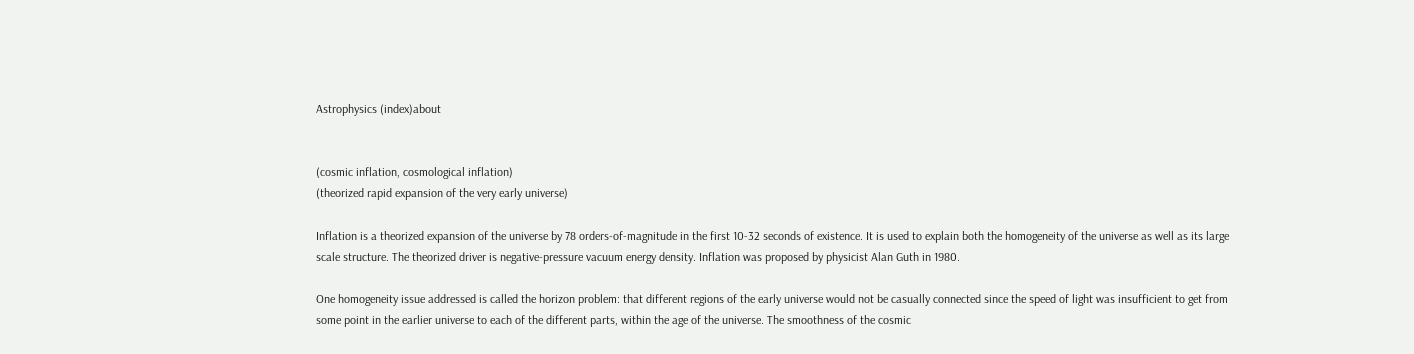Astrophysics (index)about


(cosmic inflation, cosmological inflation)
(theorized rapid expansion of the very early universe)

Inflation is a theorized expansion of the universe by 78 orders-of-magnitude in the first 10-32 seconds of existence. It is used to explain both the homogeneity of the universe as well as its large scale structure. The theorized driver is negative-pressure vacuum energy density. Inflation was proposed by physicist Alan Guth in 1980.

One homogeneity issue addressed is called the horizon problem: that different regions of the early universe would not be casually connected since the speed of light was insufficient to get from some point in the earlier universe to each of the different parts, within the age of the universe. The smoothness of the cosmic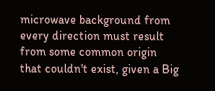microwave background from every direction must result from some common origin that couldn't exist, given a Big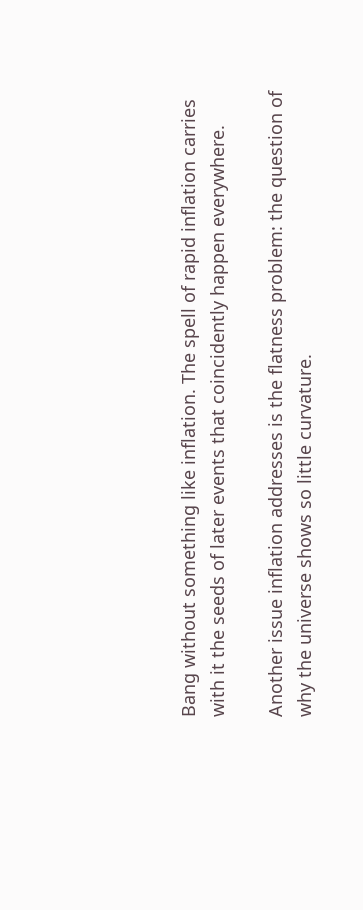Bang without something like inflation. The spell of rapid inflation carries with it the seeds of later events that coincidently happen everywhere.

Another issue inflation addresses is the flatness problem: the question of why the universe shows so little curvature.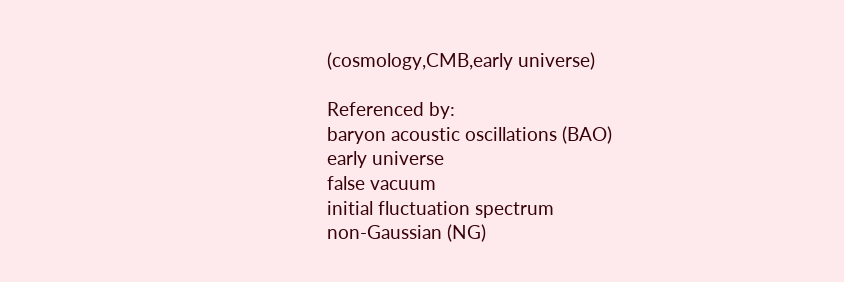(cosmology,CMB,early universe)

Referenced by:
baryon acoustic oscillations (BAO)
early universe
false vacuum
initial fluctuation spectrum
non-Gaussian (NG)